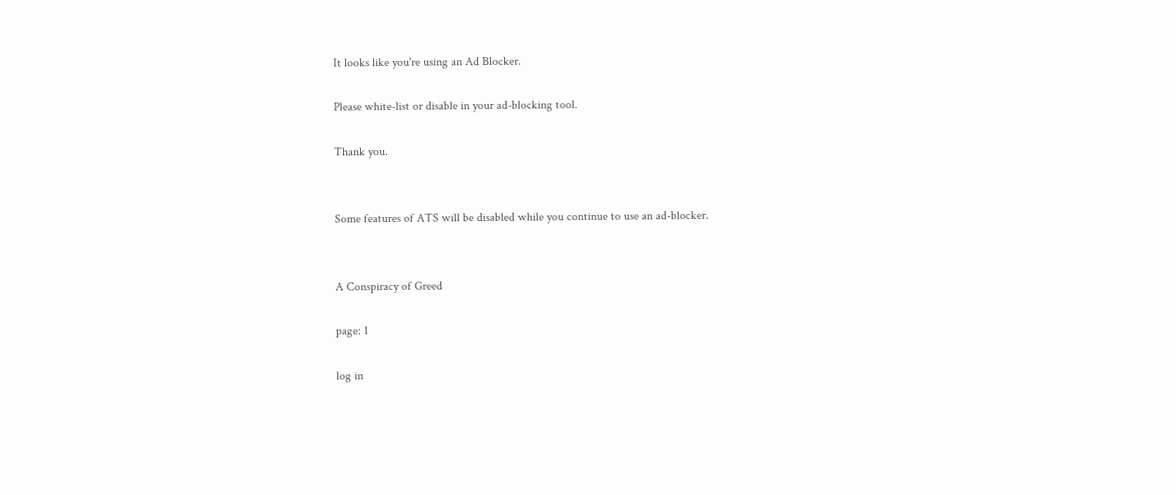It looks like you're using an Ad Blocker.

Please white-list or disable in your ad-blocking tool.

Thank you.


Some features of ATS will be disabled while you continue to use an ad-blocker.


A Conspiracy of Greed

page: 1

log in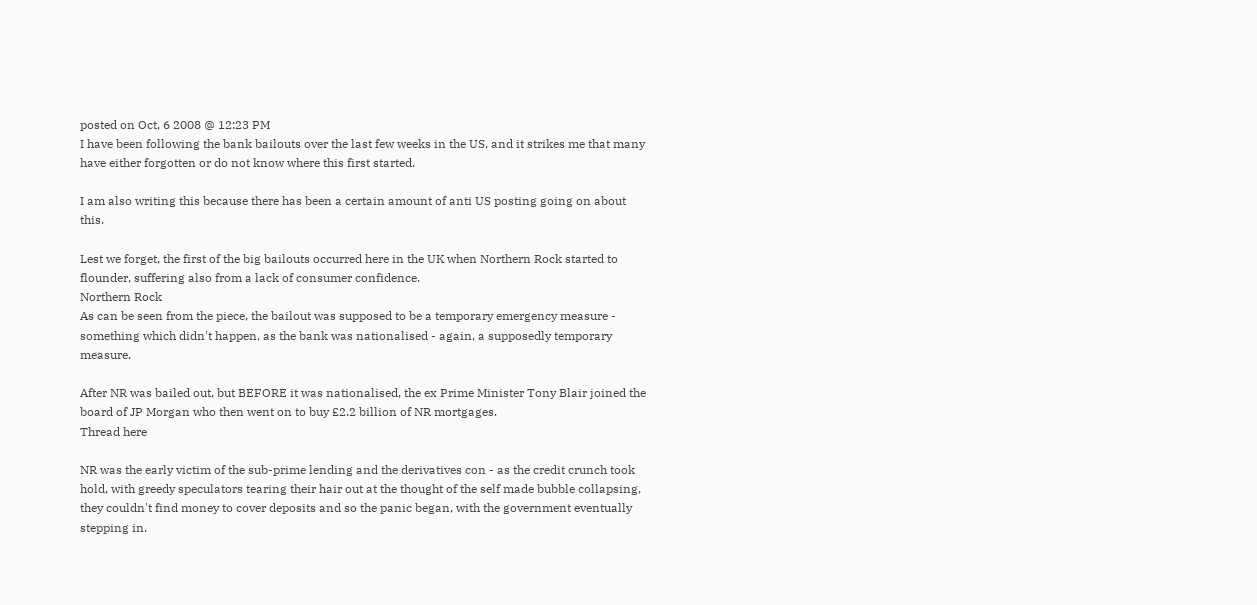posted on Oct, 6 2008 @ 12:23 PM
I have been following the bank bailouts over the last few weeks in the US, and it strikes me that many have either forgotten or do not know where this first started.

I am also writing this because there has been a certain amount of anti US posting going on about this.

Lest we forget, the first of the big bailouts occurred here in the UK when Northern Rock started to flounder, suffering also from a lack of consumer confidence.
Northern Rock
As can be seen from the piece, the bailout was supposed to be a temporary emergency measure - something which didn't happen, as the bank was nationalised - again, a supposedly temporary measure.

After NR was bailed out, but BEFORE it was nationalised, the ex Prime Minister Tony Blair joined the board of JP Morgan who then went on to buy £2.2 billion of NR mortgages.
Thread here

NR was the early victim of the sub-prime lending and the derivatives con - as the credit crunch took hold, with greedy speculators tearing their hair out at the thought of the self made bubble collapsing, they couldn't find money to cover deposits and so the panic began, with the government eventually stepping in.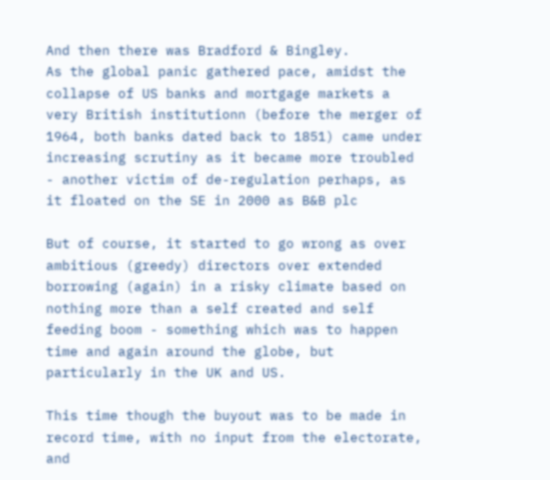And then there was Bradford & Bingley.
As the global panic gathered pace, amidst the collapse of US banks and mortgage markets a very British institutionn (before the merger of 1964, both banks dated back to 1851) came under increasing scrutiny as it became more troubled - another victim of de-regulation perhaps, as it floated on the SE in 2000 as B&B plc

But of course, it started to go wrong as over ambitious (greedy) directors over extended borrowing (again) in a risky climate based on nothing more than a self created and self feeding boom - something which was to happen time and again around the globe, but particularly in the UK and US.

This time though the buyout was to be made in record time, with no input from the electorate, and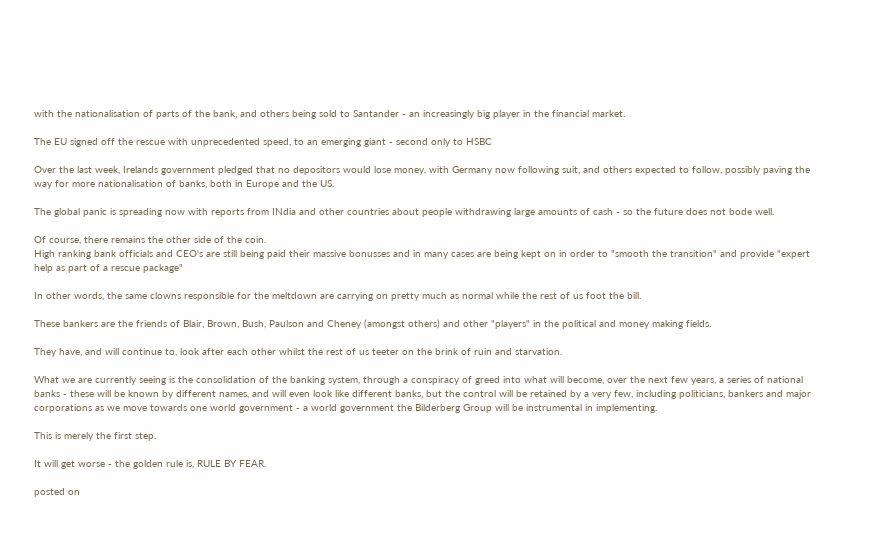with the nationalisation of parts of the bank, and others being sold to Santander - an increasingly big player in the financial market.

The EU signed off the rescue with unprecedented speed, to an emerging giant - second only to HSBC

Over the last week, Irelands government pledged that no depositors would lose money, with Germany now following suit, and others expected to follow, possibly paving the way for more nationalisation of banks, both in Europe and the US.

The global panic is spreading now with reports from INdia and other countries about people withdrawing large amounts of cash - so the future does not bode well.

Of course, there remains the other side of the coin.
High ranking bank officials and CEO's are still being paid their massive bonusses and in many cases are being kept on in order to "smooth the transition" and provide "expert help as part of a rescue package"

In other words, the same clowns responsible for the meltdown are carrying on pretty much as normal while the rest of us foot the bill.

These bankers are the friends of Blair, Brown, Bush, Paulson and Cheney (amongst others) and other "players" in the political and money making fields.

They have, and will continue to, look after each other whilst the rest of us teeter on the brink of ruin and starvation.

What we are currently seeing is the consolidation of the banking system, through a conspiracy of greed into what will become, over the next few years, a series of national banks - these will be known by different names, and will even look like different banks, but the control will be retained by a very few, including politicians, bankers and major corporations as we move towards one world government - a world government the Bilderberg Group will be instrumental in implementing.

This is merely the first step.

It will get worse - the golden rule is, RULE BY FEAR.

posted on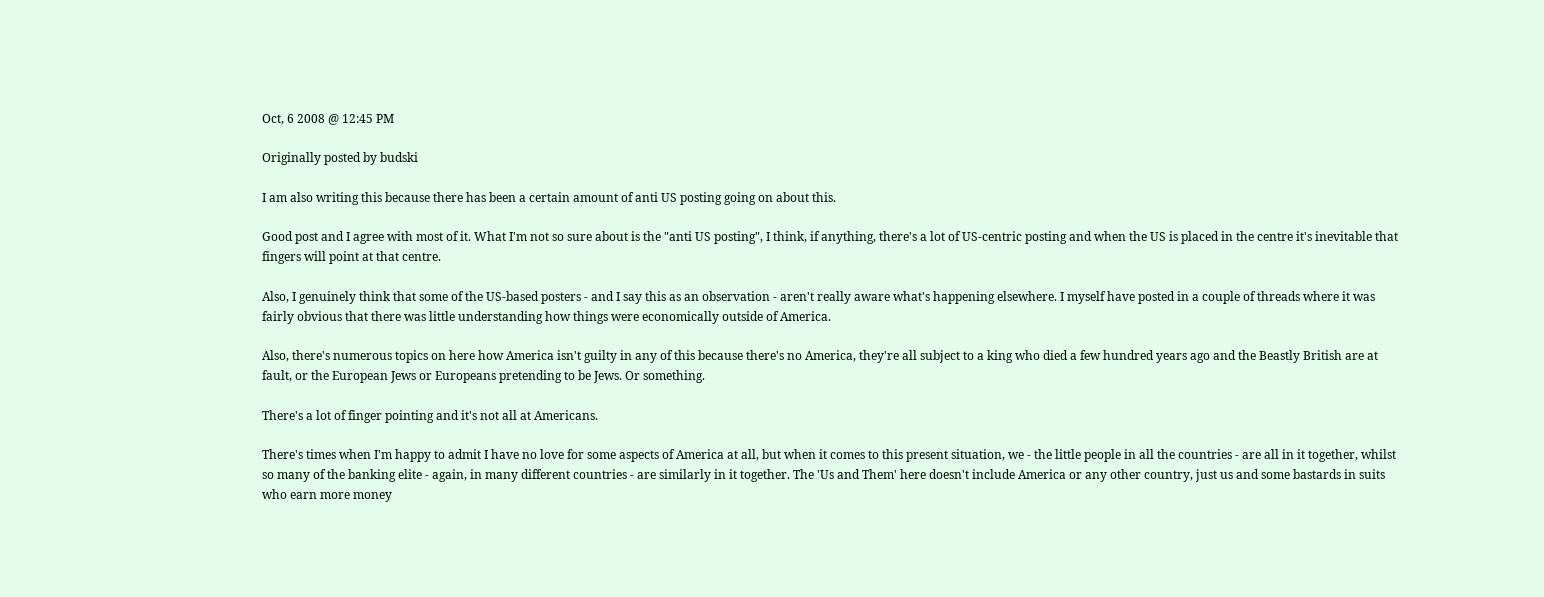Oct, 6 2008 @ 12:45 PM

Originally posted by budski

I am also writing this because there has been a certain amount of anti US posting going on about this.

Good post and I agree with most of it. What I'm not so sure about is the "anti US posting", I think, if anything, there's a lot of US-centric posting and when the US is placed in the centre it's inevitable that fingers will point at that centre.

Also, I genuinely think that some of the US-based posters - and I say this as an observation - aren't really aware what's happening elsewhere. I myself have posted in a couple of threads where it was fairly obvious that there was little understanding how things were economically outside of America.

Also, there's numerous topics on here how America isn't guilty in any of this because there's no America, they're all subject to a king who died a few hundred years ago and the Beastly British are at fault, or the European Jews or Europeans pretending to be Jews. Or something.

There's a lot of finger pointing and it's not all at Americans.

There's times when I'm happy to admit I have no love for some aspects of America at all, but when it comes to this present situation, we - the little people in all the countries - are all in it together, whilst so many of the banking elite - again, in many different countries - are similarly in it together. The 'Us and Them' here doesn't include America or any other country, just us and some bastards in suits who earn more money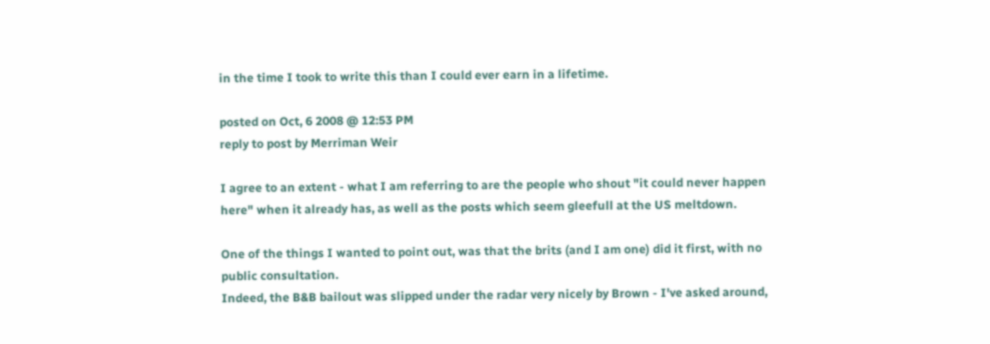in the time I took to write this than I could ever earn in a lifetime.

posted on Oct, 6 2008 @ 12:53 PM
reply to post by Merriman Weir

I agree to an extent - what I am referring to are the people who shout "it could never happen here" when it already has, as well as the posts which seem gleefull at the US meltdown.

One of the things I wanted to point out, was that the brits (and I am one) did it first, with no public consultation.
Indeed, the B&B bailout was slipped under the radar very nicely by Brown - I've asked around,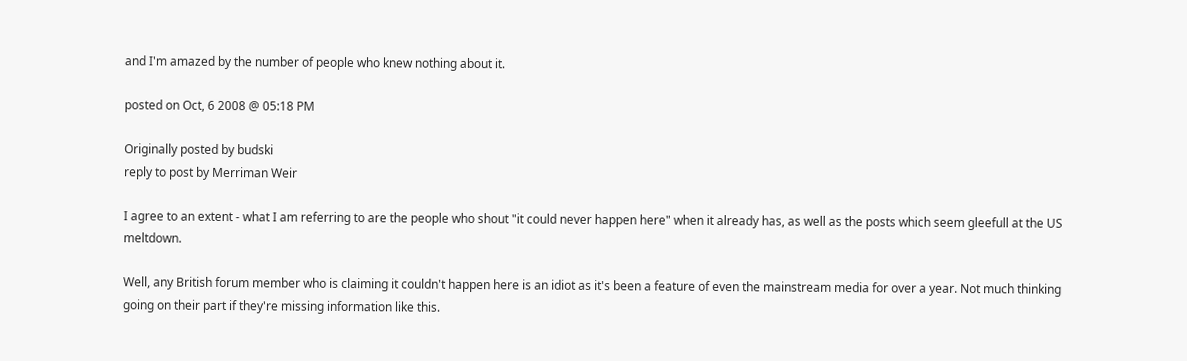and I'm amazed by the number of people who knew nothing about it.

posted on Oct, 6 2008 @ 05:18 PM

Originally posted by budski
reply to post by Merriman Weir

I agree to an extent - what I am referring to are the people who shout "it could never happen here" when it already has, as well as the posts which seem gleefull at the US meltdown.

Well, any British forum member who is claiming it couldn't happen here is an idiot as it's been a feature of even the mainstream media for over a year. Not much thinking going on their part if they're missing information like this.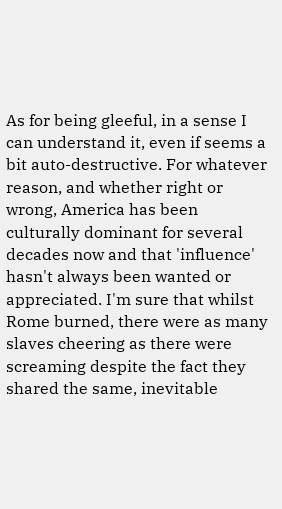As for being gleeful, in a sense I can understand it, even if seems a bit auto-destructive. For whatever reason, and whether right or wrong, America has been culturally dominant for several decades now and that 'influence' hasn't always been wanted or appreciated. I'm sure that whilst Rome burned, there were as many slaves cheering as there were screaming despite the fact they shared the same, inevitable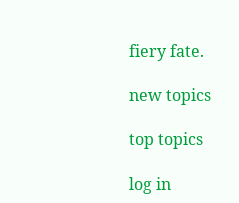fiery fate.

new topics

top topics

log in